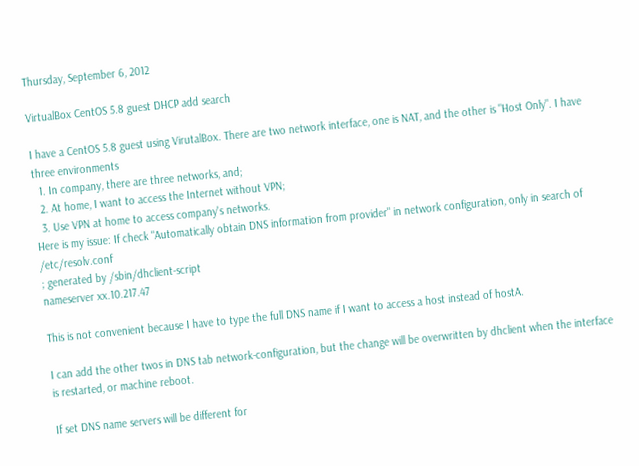Thursday, September 6, 2012

VirtualBox CentOS 5.8 guest DHCP add search

I have a CentOS 5.8 guest using VirutalBox. There are two network interface, one is NAT, and the other is "Host Only". I have three environments
  1. In company, there are three networks, and;
  2. At home, I want to access the Internet without VPN;
  3. Use VPN at home to access company's networks.
Here is my issue: If check "Automatically obtain DNS information from provider" in network configuration, only in search of /etc/resolv.conf
; generated by /sbin/dhclient-script
nameserver xx.10.217.47

This is not convenient because I have to type the full DNS name if I want to access a host instead of hostA.

I can add the other twos in DNS tab network-configuration, but the change will be overwritten by dhclient when the interface is restarted, or machine reboot.

If set DNS name servers will be different for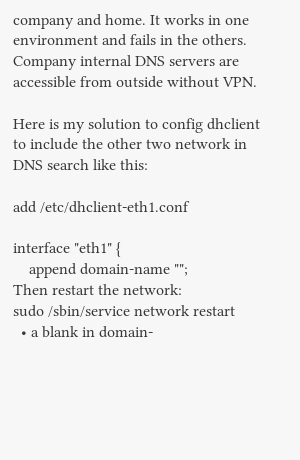company and home. It works in one environment and fails in the others. Company internal DNS servers are accessible from outside without VPN.

Here is my solution to config dhclient to include the other two network in DNS search like this:

add /etc/dhclient-eth1.conf

interface "eth1" {
    append domain-name "";
Then restart the network:
sudo /sbin/service network restart
  • a blank in domain-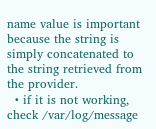name value is important because the string is simply concatenated to the string retrieved from the provider.
  • if it is not working, check /var/log/message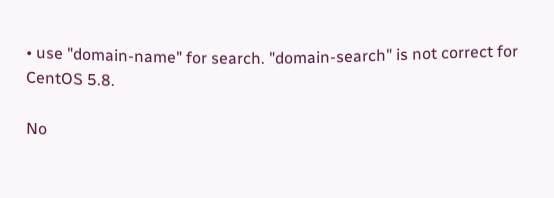• use "domain-name" for search. "domain-search" is not correct for CentOS 5.8.

No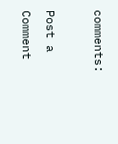comments:

Post a Comment